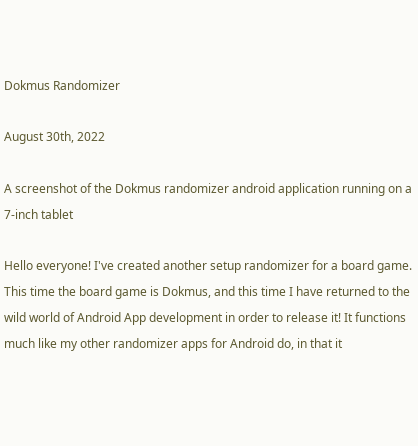Dokmus Randomizer

August 30th, 2022

A screenshot of the Dokmus randomizer android application running on a 7-inch tablet

Hello everyone! I've created another setup randomizer for a board game. This time the board game is Dokmus, and this time I have returned to the wild world of Android App development in order to release it! It functions much like my other randomizer apps for Android do, in that it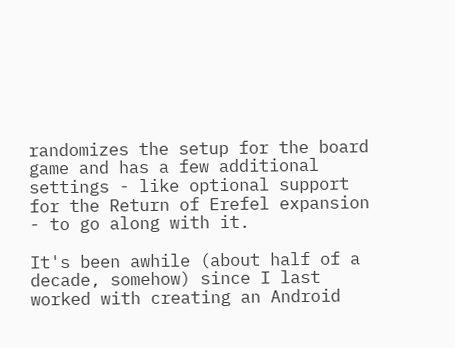randomizes the setup for the board game and has a few additional settings - like optional support for the Return of Erefel expansion - to go along with it.

It's been awhile (about half of a decade, somehow) since I last worked with creating an Android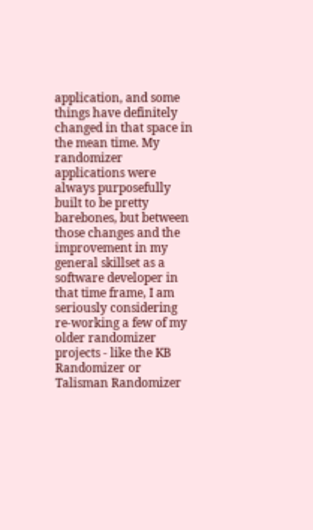application, and some things have definitely changed in that space in the mean time. My randomizer applications were always purposefully built to be pretty barebones, but between those changes and the improvement in my general skillset as a software developer in that time frame, I am seriously considering re-working a few of my older randomizer projects - like the KB Randomizer or Talisman Randomizer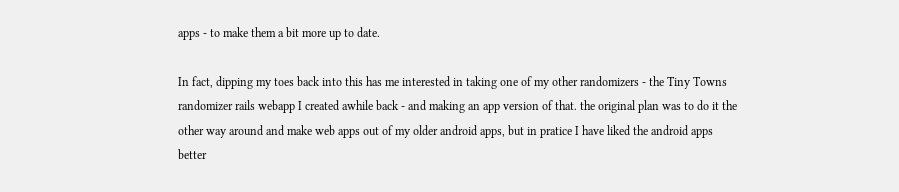apps - to make them a bit more up to date.

In fact, dipping my toes back into this has me interested in taking one of my other randomizers - the Tiny Towns randomizer rails webapp I created awhile back - and making an app version of that. the original plan was to do it the other way around and make web apps out of my older android apps, but in pratice I have liked the android apps better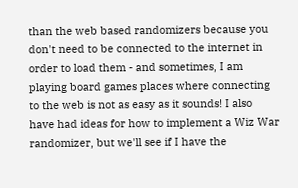than the web based randomizers because you don't need to be connected to the internet in order to load them - and sometimes, I am playing board games places where connecting to the web is not as easy as it sounds! I also have had ideas for how to implement a Wiz War randomizer, but we'll see if I have the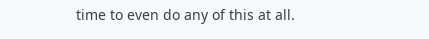time to even do any of this at all.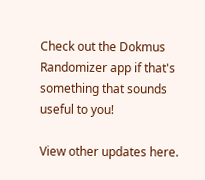Check out the Dokmus Randomizer app if that's something that sounds useful to you!

View other updates here.